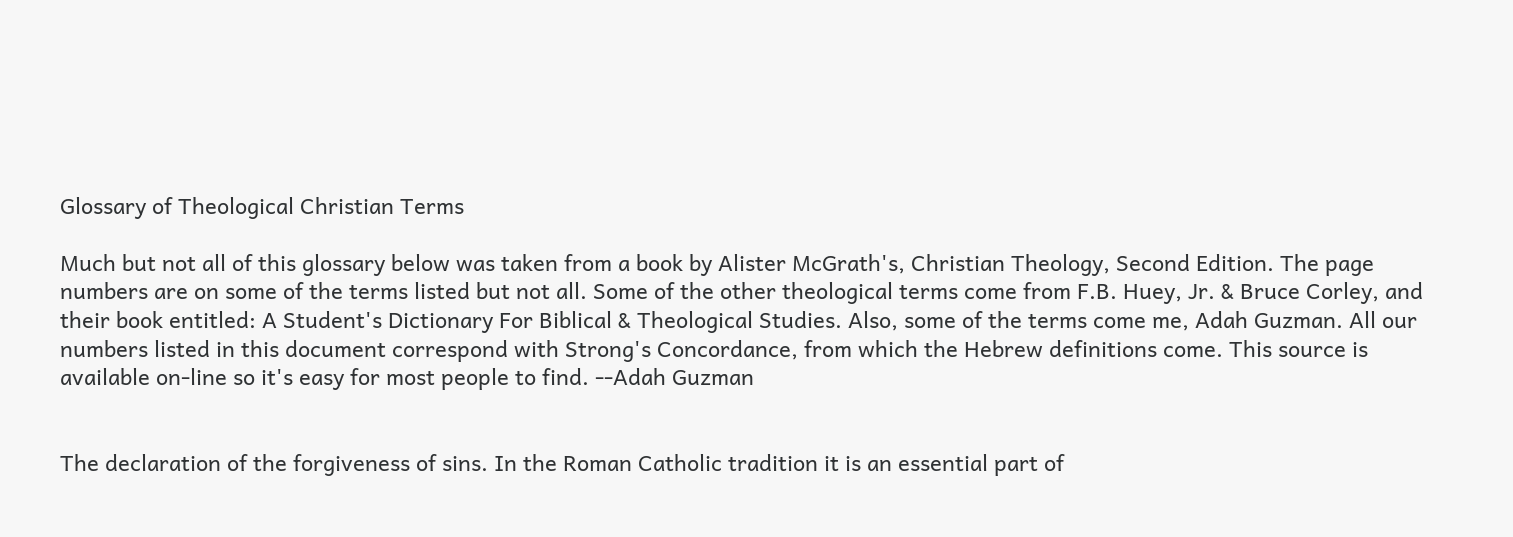Glossary of Theological Christian Terms

Much but not all of this glossary below was taken from a book by Alister McGrath's, Christian Theology, Second Edition. The page numbers are on some of the terms listed but not all. Some of the other theological terms come from F.B. Huey, Jr. & Bruce Corley, and their book entitled: A Student's Dictionary For Biblical & Theological Studies. Also, some of the terms come me, Adah Guzman. All our numbers listed in this document correspond with Strong's Concordance, from which the Hebrew definitions come. This source is available on-line so it's easy for most people to find. --Adah Guzman


The declaration of the forgiveness of sins. In the Roman Catholic tradition it is an essential part of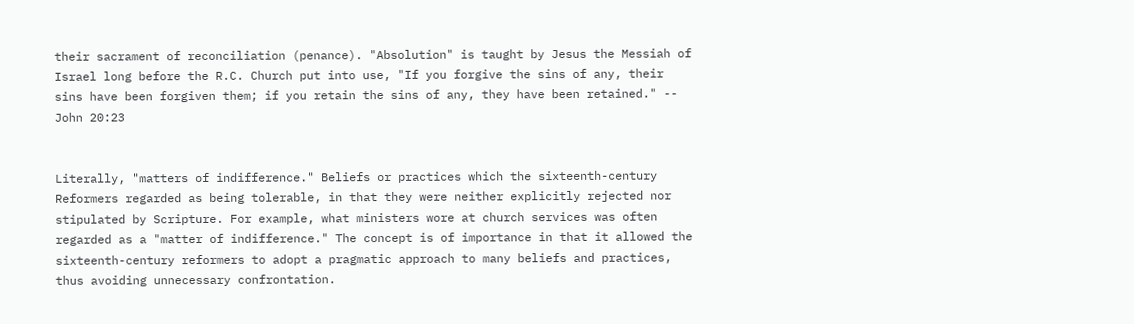their sacrament of reconciliation (penance). "Absolution" is taught by Jesus the Messiah of Israel long before the R.C. Church put into use, "If you forgive the sins of any, their sins have been forgiven them; if you retain the sins of any, they have been retained." -- John 20:23


Literally, "matters of indifference." Beliefs or practices which the sixteenth-century Reformers regarded as being tolerable, in that they were neither explicitly rejected nor stipulated by Scripture. For example, what ministers wore at church services was often regarded as a "matter of indifference." The concept is of importance in that it allowed the sixteenth-century reformers to adopt a pragmatic approach to many beliefs and practices, thus avoiding unnecessary confrontation.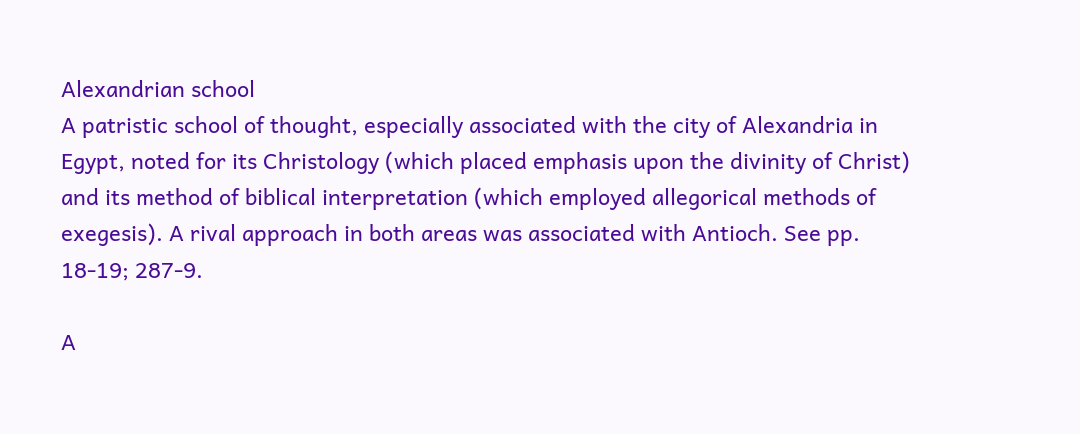Alexandrian school
A patristic school of thought, especially associated with the city of Alexandria in Egypt, noted for its Christology (which placed emphasis upon the divinity of Christ) and its method of biblical interpretation (which employed allegorical methods of exegesis). A rival approach in both areas was associated with Antioch. See pp. 18-19; 287-9.

A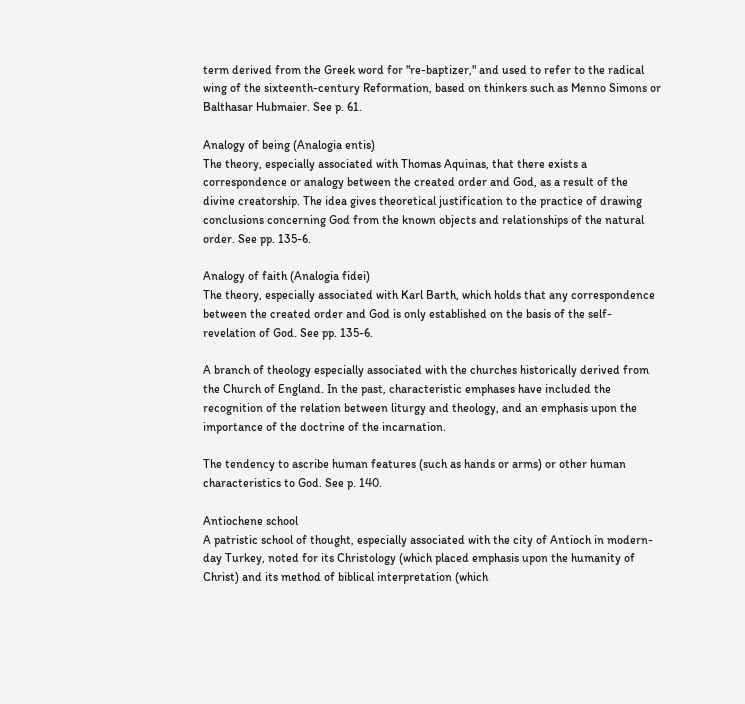term derived from the Greek word for "re-baptizer," and used to refer to the radical wing of the sixteenth-century Reformation, based on thinkers such as Menno Simons or Balthasar Hubmaier. See p. 61.

Analogy of being (Analogia entis)
The theory, especially associated with Thomas Aquinas, that there exists a correspondence or analogy between the created order and God, as a result of the divine creatorship. The idea gives theoretical justification to the practice of drawing conclusions concerning God from the known objects and relationships of the natural order. See pp. 135-6.

Analogy of faith (Analogia fidei)
The theory, especially associated with Karl Barth, which holds that any correspondence between the created order and God is only established on the basis of the self-revelation of God. See pp. 135-6.

A branch of theology especially associated with the churches historically derived from the Church of England. In the past, characteristic emphases have included the recognition of the relation between liturgy and theology, and an emphasis upon the importance of the doctrine of the incarnation.

The tendency to ascribe human features (such as hands or arms) or other human characteristics to God. See p. 140.

Antiochene school
A patristic school of thought, especially associated with the city of Antioch in modern-day Turkey, noted for its Christology (which placed emphasis upon the humanity of Christ) and its method of biblical interpretation (which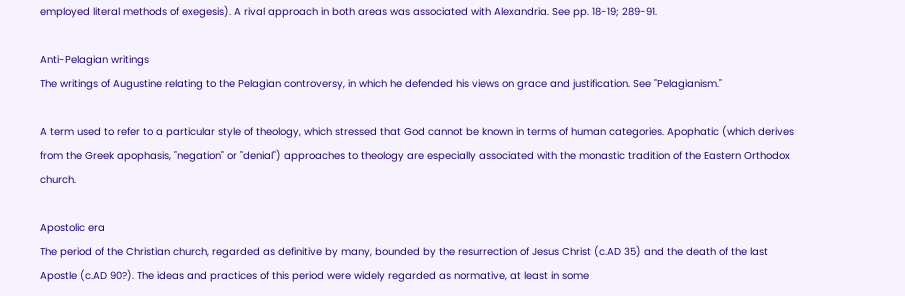employed literal methods of exegesis). A rival approach in both areas was associated with Alexandria. See pp. 18-19; 289-91.

Anti-Pelagian writings
The writings of Augustine relating to the Pelagian controversy, in which he defended his views on grace and justification. See "Pelagianism."

A term used to refer to a particular style of theology, which stressed that God cannot be known in terms of human categories. Apophatic (which derives from the Greek apophasis, "negation" or "denial") approaches to theology are especially associated with the monastic tradition of the Eastern Orthodox church.

Apostolic era
The period of the Christian church, regarded as definitive by many, bounded by the resurrection of Jesus Christ (c.AD 35) and the death of the last Apostle (c.AD 90?). The ideas and practices of this period were widely regarded as normative, at least in some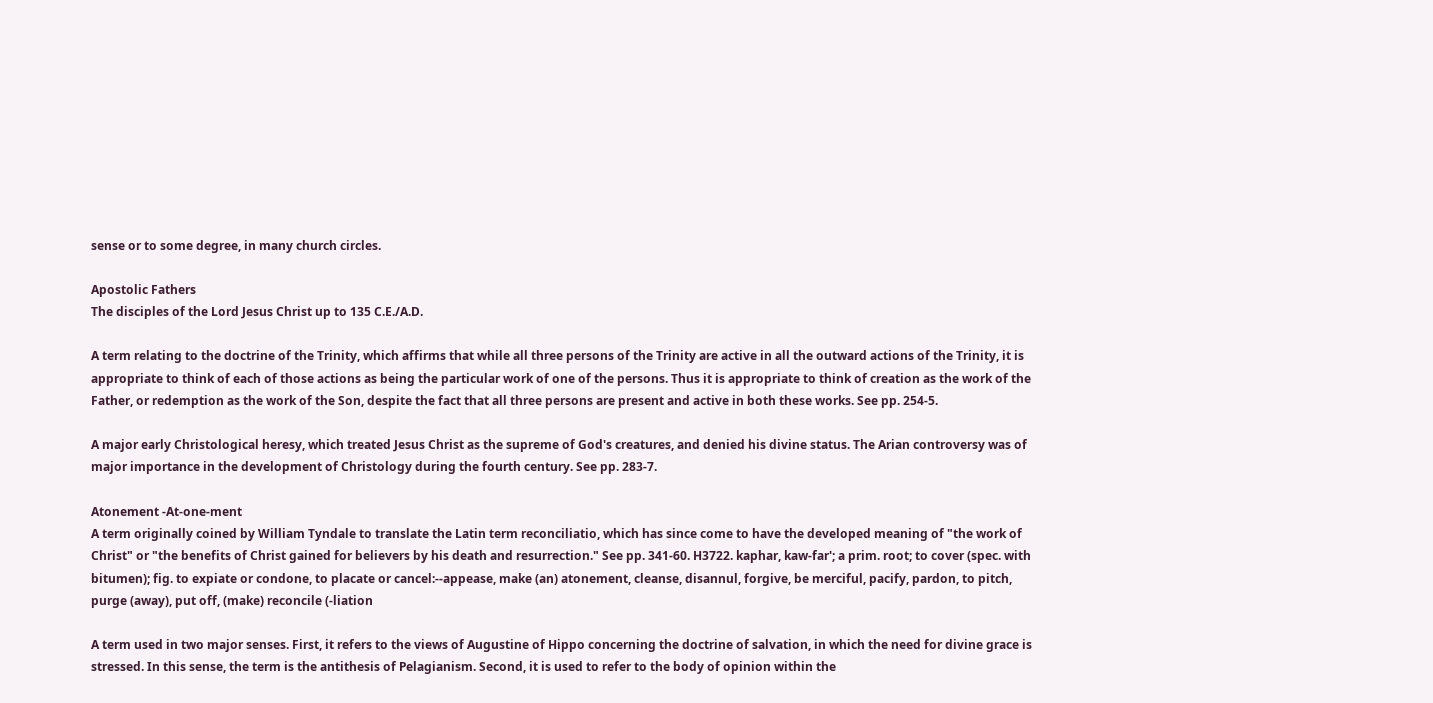sense or to some degree, in many church circles.

Apostolic Fathers
The disciples of the Lord Jesus Christ up to 135 C.E./A.D.

A term relating to the doctrine of the Trinity, which affirms that while all three persons of the Trinity are active in all the outward actions of the Trinity, it is appropriate to think of each of those actions as being the particular work of one of the persons. Thus it is appropriate to think of creation as the work of the Father, or redemption as the work of the Son, despite the fact that all three persons are present and active in both these works. See pp. 254-5.

A major early Christological heresy, which treated Jesus Christ as the supreme of God's creatures, and denied his divine status. The Arian controversy was of major importance in the development of Christology during the fourth century. See pp. 283-7.

Atonement -At-one-ment
A term originally coined by William Tyndale to translate the Latin term reconciliatio, which has since come to have the developed meaning of "the work of Christ" or "the benefits of Christ gained for believers by his death and resurrection." See pp. 341-60. H3722. kaphar, kaw-far'; a prim. root; to cover (spec. with bitumen); fig. to expiate or condone, to placate or cancel:--appease, make (an) atonement, cleanse, disannul, forgive, be merciful, pacify, pardon, to pitch, purge (away), put off, (make) reconcile (-liation

A term used in two major senses. First, it refers to the views of Augustine of Hippo concerning the doctrine of salvation, in which the need for divine grace is stressed. In this sense, the term is the antithesis of Pelagianism. Second, it is used to refer to the body of opinion within the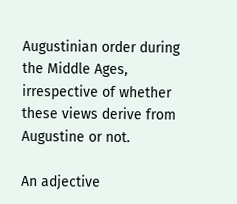Augustinian order during the Middle Ages, irrespective of whether these views derive from Augustine or not.

An adjective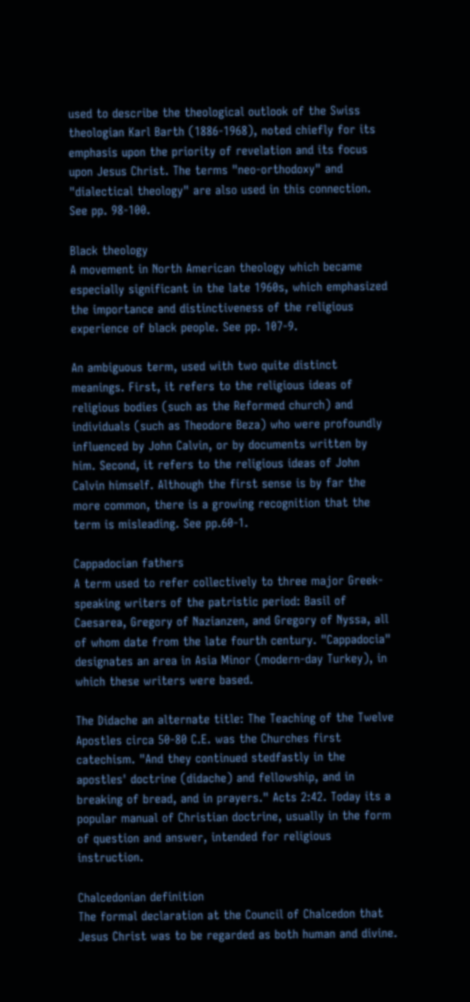used to describe the theological outlook of the Swiss theologian Karl Barth (1886-1968), noted chiefly for its emphasis upon the priority of revelation and its focus upon Jesus Christ. The terms "neo-orthodoxy" and "dialectical theology" are also used in this connection. See pp. 98-100.

Black theology
A movement in North American theology which became especially significant in the late 1960s, which emphasized the importance and distinctiveness of the religious experience of black people. See pp. 107-9.

An ambiguous term, used with two quite distinct meanings. First, it refers to the religious ideas of religious bodies (such as the Reformed church) and individuals (such as Theodore Beza) who were profoundly influenced by John Calvin, or by documents written by him. Second, it refers to the religious ideas of John Calvin himself. Although the first sense is by far the more common, there is a growing recognition that the term is misleading. See pp.60-1.

Cappadocian fathers
A term used to refer collectively to three major Greek-speaking writers of the patristic period: Basil of Caesarea, Gregory of Nazianzen, and Gregory of Nyssa, all of whom date from the late fourth century. "Cappadocia" designates an area in Asia Minor (modern-day Turkey), in which these writers were based.

The Didache an alternate title: The Teaching of the Twelve Apostles circa 50-80 C.E. was the Churches first catechism. "And they continued stedfastly in the apostles' doctrine (didache) and fellowship, and in breaking of bread, and in prayers." Acts 2:42. Today its a popular manual of Christian doctrine, usually in the form of question and answer, intended for religious instruction.

Chalcedonian definition
The formal declaration at the Council of Chalcedon that Jesus Christ was to be regarded as both human and divine.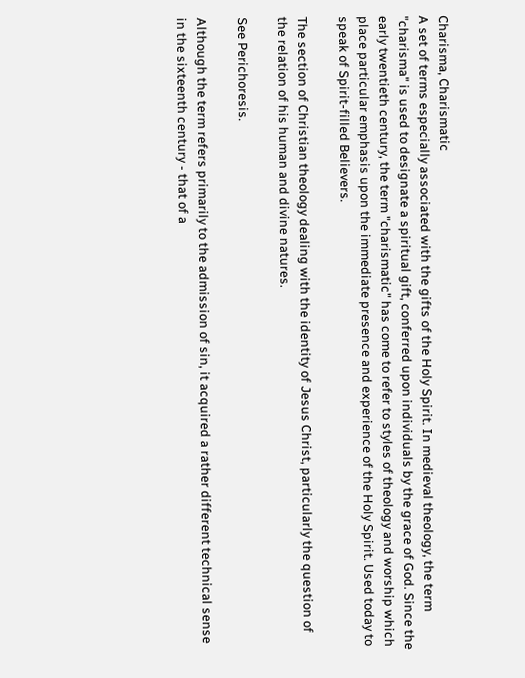Charisma, Charismatic
A set of terms especially associated with the gifts of the Holy Spirit. In medieval theology, the term "charisma" is used to designate a spiritual gift, conferred upon individuals by the grace of God. Since the early twentieth century, the term "charismatic" has come to refer to styles of theology and worship which place particular emphasis upon the immediate presence and experience of the Holy Spirit. Used today to speak of Spirit-filled Believers.

The section of Christian theology dealing with the identity of Jesus Christ, particularly the question of the relation of his human and divine natures.

See Perichoresis.

Although the term refers primarily to the admission of sin, it acquired a rather different technical sense in the sixteenth century - that of a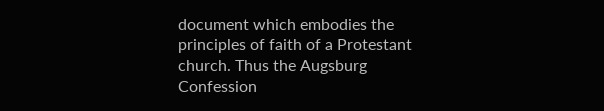document which embodies the principles of faith of a Protestant church. Thus the Augsburg Confession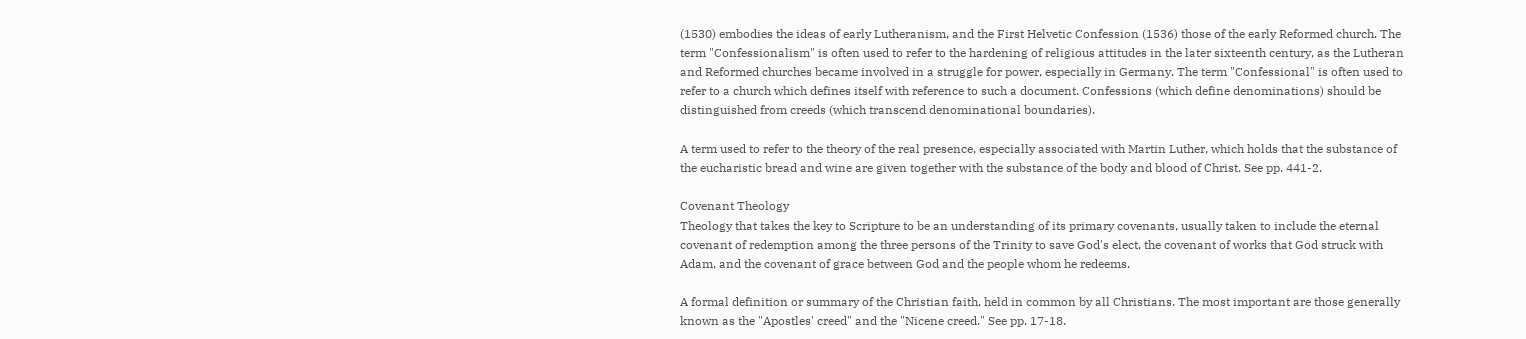(1530) embodies the ideas of early Lutheranism, and the First Helvetic Confession (1536) those of the early Reformed church. The term "Confessionalism" is often used to refer to the hardening of religious attitudes in the later sixteenth century, as the Lutheran and Reformed churches became involved in a struggle for power, especially in Germany. The term "Confessional" is often used to refer to a church which defines itself with reference to such a document. Confessions (which define denominations) should be distinguished from creeds (which transcend denominational boundaries).

A term used to refer to the theory of the real presence, especially associated with Martin Luther, which holds that the substance of the eucharistic bread and wine are given together with the substance of the body and blood of Christ. See pp. 441-2.

Covenant Theology
Theology that takes the key to Scripture to be an understanding of its primary covenants, usually taken to include the eternal covenant of redemption among the three persons of the Trinity to save God's elect, the covenant of works that God struck with Adam, and the covenant of grace between God and the people whom he redeems.

A formal definition or summary of the Christian faith, held in common by all Christians. The most important are those generally known as the "Apostles' creed" and the "Nicene creed." See pp. 17-18.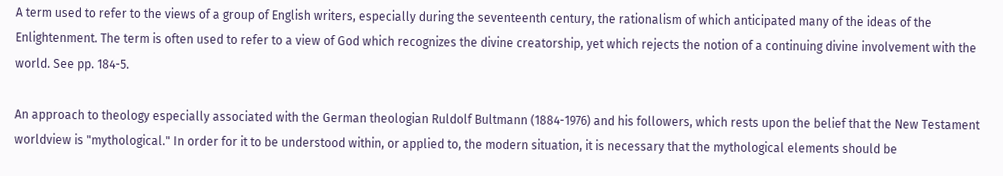A term used to refer to the views of a group of English writers, especially during the seventeenth century, the rationalism of which anticipated many of the ideas of the Enlightenment. The term is often used to refer to a view of God which recognizes the divine creatorship, yet which rejects the notion of a continuing divine involvement with the world. See pp. 184-5.

An approach to theology especially associated with the German theologian Ruldolf Bultmann (1884-1976) and his followers, which rests upon the belief that the New Testament worldview is "mythological." In order for it to be understood within, or applied to, the modern situation, it is necessary that the mythological elements should be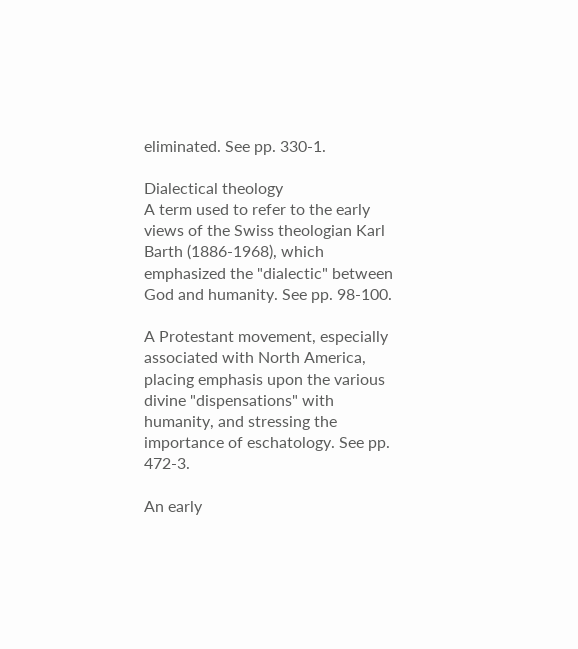eliminated. See pp. 330-1.

Dialectical theology
A term used to refer to the early views of the Swiss theologian Karl Barth (1886-1968), which emphasized the "dialectic" between God and humanity. See pp. 98-100.

A Protestant movement, especially associated with North America, placing emphasis upon the various divine "dispensations" with humanity, and stressing the importance of eschatology. See pp. 472-3.

An early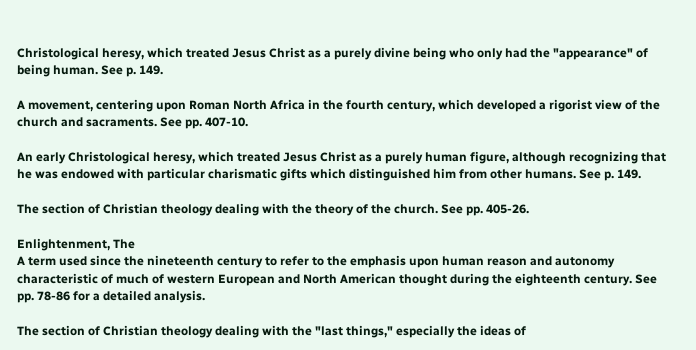Christological heresy, which treated Jesus Christ as a purely divine being who only had the "appearance" of being human. See p. 149.

A movement, centering upon Roman North Africa in the fourth century, which developed a rigorist view of the church and sacraments. See pp. 407-10.

An early Christological heresy, which treated Jesus Christ as a purely human figure, although recognizing that he was endowed with particular charismatic gifts which distinguished him from other humans. See p. 149.

The section of Christian theology dealing with the theory of the church. See pp. 405-26.

Enlightenment, The
A term used since the nineteenth century to refer to the emphasis upon human reason and autonomy characteristic of much of western European and North American thought during the eighteenth century. See pp. 78-86 for a detailed analysis.

The section of Christian theology dealing with the "last things," especially the ideas of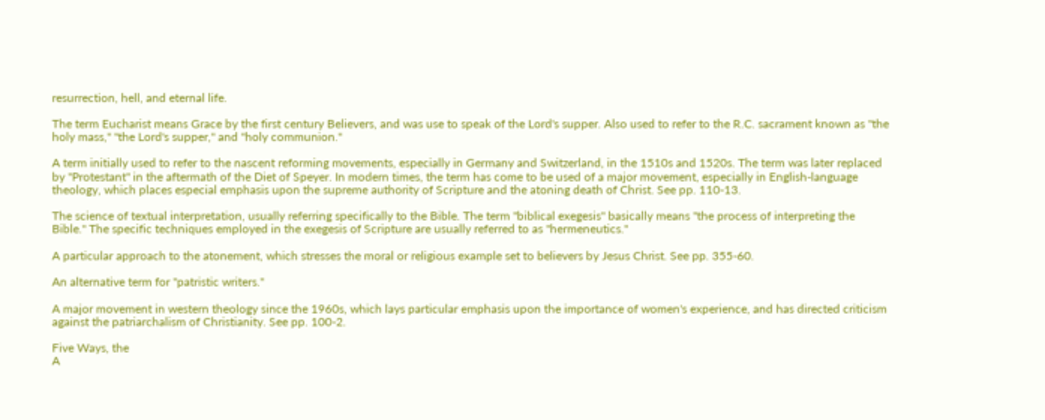resurrection, hell, and eternal life.

The term Eucharist means Grace by the first century Believers, and was use to speak of the Lord's supper. Also used to refer to the R.C. sacrament known as "the holy mass," "the Lord's supper," and "holy communion."

A term initially used to refer to the nascent reforming movements, especially in Germany and Switzerland, in the 1510s and 1520s. The term was later replaced by "Protestant" in the aftermath of the Diet of Speyer. In modern times, the term has come to be used of a major movement, especially in English-language theology, which places especial emphasis upon the supreme authority of Scripture and the atoning death of Christ. See pp. 110-13.

The science of textual interpretation, usually referring specifically to the Bible. The term "biblical exegesis" basically means "the process of interpreting the Bible." The specific techniques employed in the exegesis of Scripture are usually referred to as "hermeneutics."

A particular approach to the atonement, which stresses the moral or religious example set to believers by Jesus Christ. See pp. 355-60.

An alternative term for "patristic writers."

A major movement in western theology since the 1960s, which lays particular emphasis upon the importance of women's experience, and has directed criticism against the patriarchalism of Christianity. See pp. 100-2.

Five Ways, the
A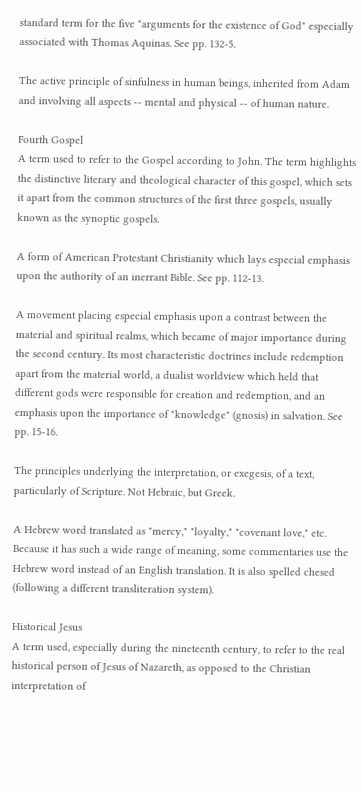standard term for the five "arguments for the existence of God" especially associated with Thomas Aquinas. See pp. 132-5.

The active principle of sinfulness in human beings, inherited from Adam and involving all aspects -- mental and physical -- of human nature.

Fourth Gospel
A term used to refer to the Gospel according to John. The term highlights the distinctive literary and theological character of this gospel, which sets it apart from the common structures of the first three gospels, usually known as the synoptic gospels.

A form of American Protestant Christianity which lays especial emphasis upon the authority of an inerrant Bible. See pp. 112-13.

A movement placing especial emphasis upon a contrast between the material and spiritual realms, which became of major importance during the second century. Its most characteristic doctrines include redemption apart from the material world, a dualist worldview which held that different gods were responsible for creation and redemption, and an emphasis upon the importance of "knowledge" (gnosis) in salvation. See pp. 15-16.

The principles underlying the interpretation, or exegesis, of a text, particularly of Scripture. Not Hebraic, but Greek.

A Hebrew word translated as "mercy," "loyalty," "covenant love," etc. Because it has such a wide range of meaning, some commentaries use the Hebrew word instead of an English translation. It is also spelled chesed (following a different transliteration system).

Historical Jesus
A term used, especially during the nineteenth century, to refer to the real historical person of Jesus of Nazareth, as opposed to the Christian interpretation of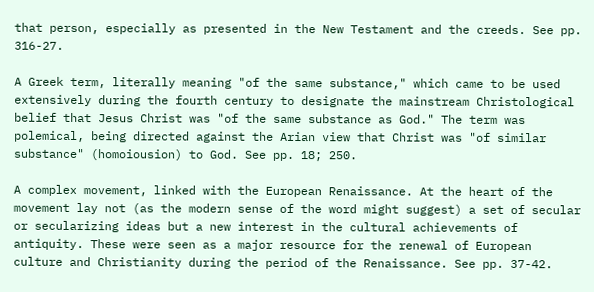that person, especially as presented in the New Testament and the creeds. See pp. 316-27.

A Greek term, literally meaning "of the same substance," which came to be used extensively during the fourth century to designate the mainstream Christological belief that Jesus Christ was "of the same substance as God." The term was polemical, being directed against the Arian view that Christ was "of similar substance" (homoiousion) to God. See pp. 18; 250.

A complex movement, linked with the European Renaissance. At the heart of the movement lay not (as the modern sense of the word might suggest) a set of secular or secularizing ideas but a new interest in the cultural achievements of antiquity. These were seen as a major resource for the renewal of European culture and Christianity during the period of the Renaissance. See pp. 37-42.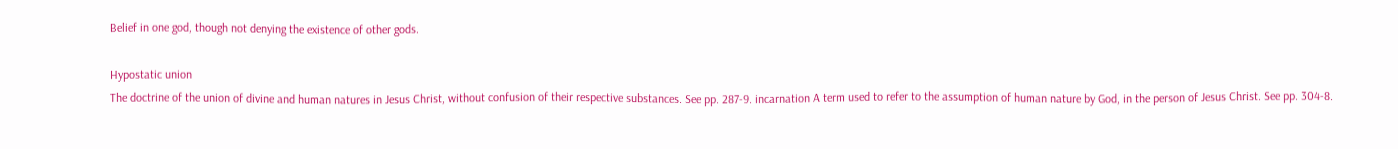Belief in one god, though not denying the existence of other gods.

Hypostatic union
The doctrine of the union of divine and human natures in Jesus Christ, without confusion of their respective substances. See pp. 287-9. incarnation A term used to refer to the assumption of human nature by God, in the person of Jesus Christ. See pp. 304-8.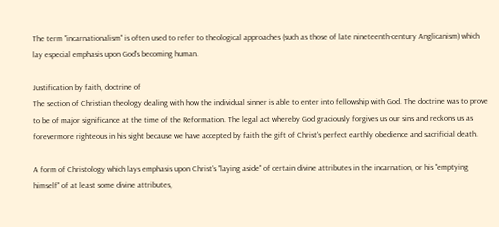The term "incarnationalism" is often used to refer to theological approaches (such as those of late nineteenth-century Anglicanism) which lay especial emphasis upon God's becoming human.

Justification by faith, doctrine of
The section of Christian theology dealing with how the individual sinner is able to enter into fellowship with God. The doctrine was to prove to be of major significance at the time of the Reformation. The legal act whereby God graciously forgives us our sins and reckons us as forevermore righteous in his sight because we have accepted by faith the gift of Christ's perfect earthly obedience and sacrificial death.

A form of Christology which lays emphasis upon Christ's "laying aside" of certain divine attributes in the incarnation, or his "emptying himself" of at least some divine attributes,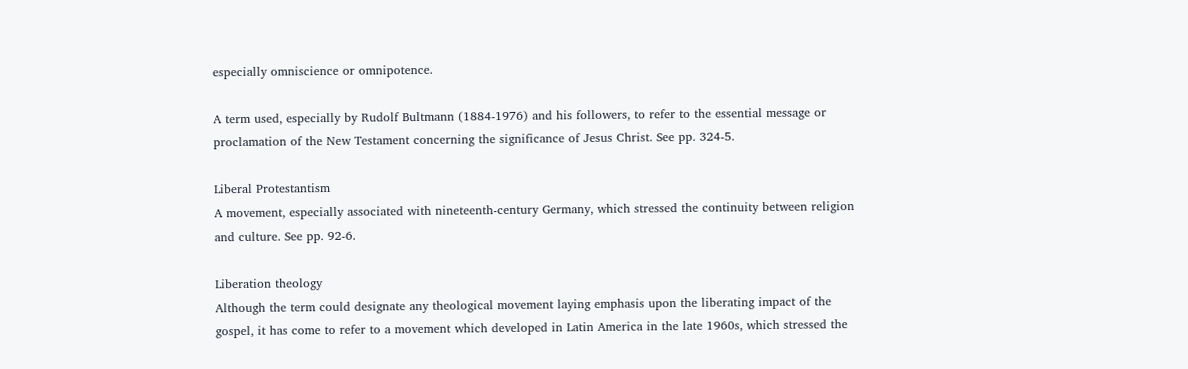especially omniscience or omnipotence.

A term used, especially by Rudolf Bultmann (1884-1976) and his followers, to refer to the essential message or proclamation of the New Testament concerning the significance of Jesus Christ. See pp. 324-5.

Liberal Protestantism
A movement, especially associated with nineteenth-century Germany, which stressed the continuity between religion and culture. See pp. 92-6.

Liberation theology
Although the term could designate any theological movement laying emphasis upon the liberating impact of the gospel, it has come to refer to a movement which developed in Latin America in the late 1960s, which stressed the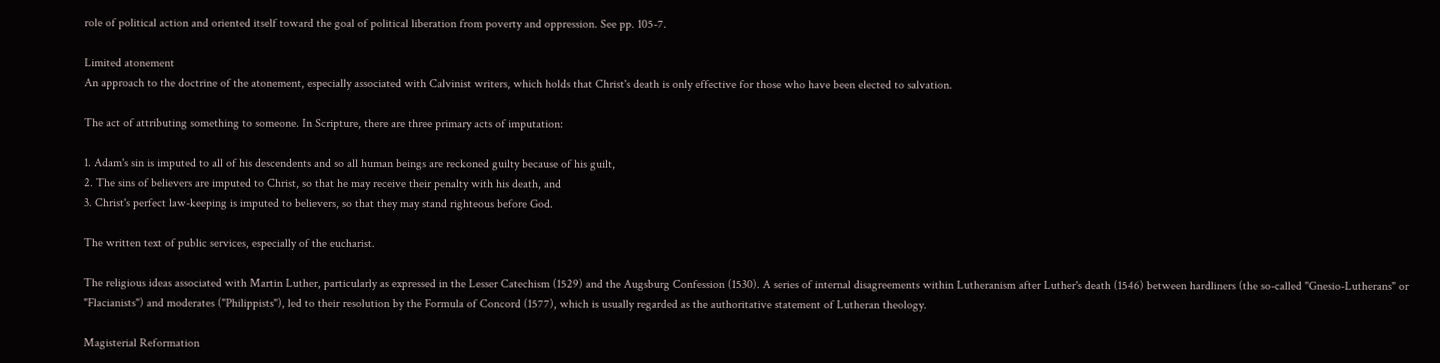role of political action and oriented itself toward the goal of political liberation from poverty and oppression. See pp. 105-7.

Limited atonement
An approach to the doctrine of the atonement, especially associated with Calvinist writers, which holds that Christ's death is only effective for those who have been elected to salvation.

The act of attributing something to someone. In Scripture, there are three primary acts of imputation:

1. Adam's sin is imputed to all of his descendents and so all human beings are reckoned guilty because of his guilt,
2. The sins of believers are imputed to Christ, so that he may receive their penalty with his death, and
3. Christ's perfect law-keeping is imputed to believers, so that they may stand righteous before God.

The written text of public services, especially of the eucharist.

The religious ideas associated with Martin Luther, particularly as expressed in the Lesser Catechism (1529) and the Augsburg Confession (1530). A series of internal disagreements within Lutheranism after Luther's death (1546) between hardliners (the so-called "Gnesio-Lutherans" or "Flacianists") and moderates ("Philippists"), led to their resolution by the Formula of Concord (1577), which is usually regarded as the authoritative statement of Lutheran theology.

Magisterial Reformation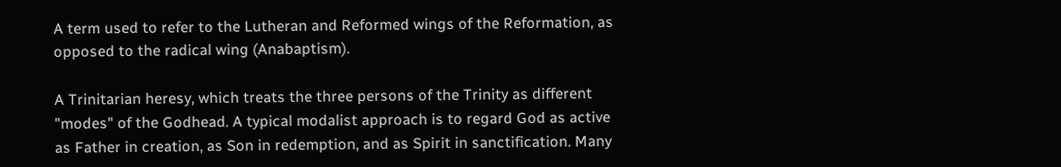A term used to refer to the Lutheran and Reformed wings of the Reformation, as opposed to the radical wing (Anabaptism).

A Trinitarian heresy, which treats the three persons of the Trinity as different "modes" of the Godhead. A typical modalist approach is to regard God as active as Father in creation, as Son in redemption, and as Spirit in sanctification. Many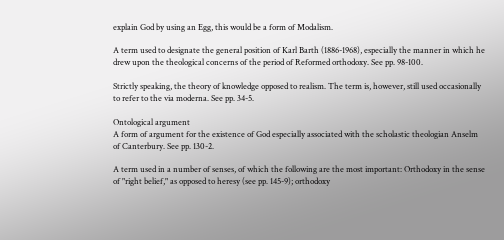explain God by using an Egg, this would be a form of Modalism.

A term used to designate the general position of Karl Barth (1886-1968), especially the manner in which he drew upon the theological concerns of the period of Reformed orthodoxy. See pp. 98-100.

Strictly speaking, the theory of knowledge opposed to realism. The term is, however, still used occasionally to refer to the via moderna. See pp. 34-5.

Ontological argument
A form of argument for the existence of God especially associated with the scholastic theologian Anselm of Canterbury. See pp. 130-2.

A term used in a number of senses, of which the following are the most important: Orthodoxy in the sense of "right belief," as opposed to heresy (see pp. 145-9); orthodoxy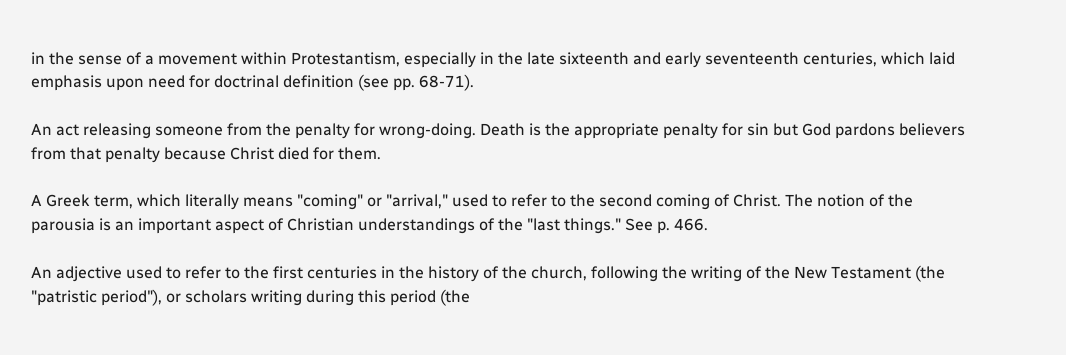in the sense of a movement within Protestantism, especially in the late sixteenth and early seventeenth centuries, which laid emphasis upon need for doctrinal definition (see pp. 68-71).

An act releasing someone from the penalty for wrong-doing. Death is the appropriate penalty for sin but God pardons believers from that penalty because Christ died for them.

A Greek term, which literally means "coming" or "arrival," used to refer to the second coming of Christ. The notion of the parousia is an important aspect of Christian understandings of the "last things." See p. 466.

An adjective used to refer to the first centuries in the history of the church, following the writing of the New Testament (the "patristic period"), or scholars writing during this period (the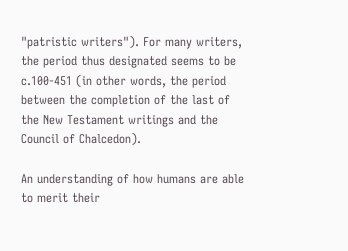"patristic writers"). For many writers, the period thus designated seems to be c.100-451 (in other words, the period between the completion of the last of the New Testament writings and the Council of Chalcedon).

An understanding of how humans are able to merit their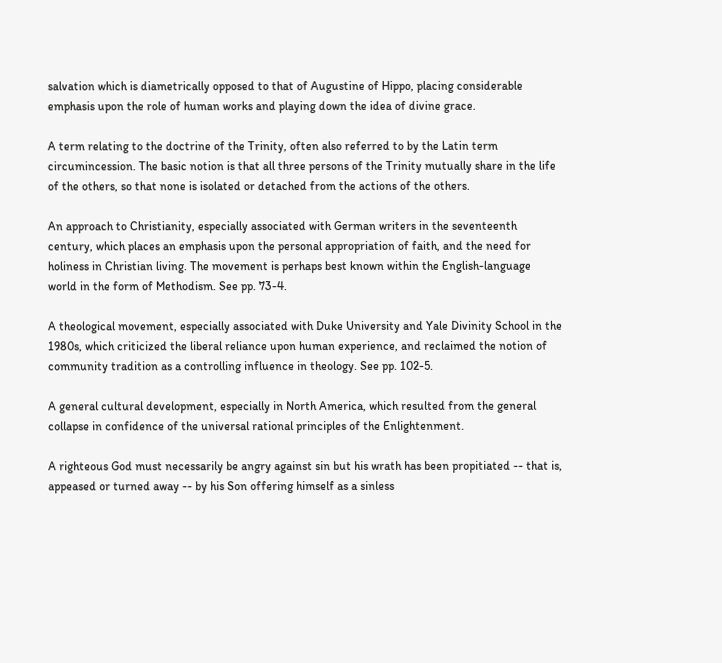salvation which is diametrically opposed to that of Augustine of Hippo, placing considerable emphasis upon the role of human works and playing down the idea of divine grace.

A term relating to the doctrine of the Trinity, often also referred to by the Latin term circumincession. The basic notion is that all three persons of the Trinity mutually share in the life of the others, so that none is isolated or detached from the actions of the others.

An approach to Christianity, especially associated with German writers in the seventeenth century, which places an emphasis upon the personal appropriation of faith, and the need for holiness in Christian living. The movement is perhaps best known within the English-language world in the form of Methodism. See pp. 73-4.

A theological movement, especially associated with Duke University and Yale Divinity School in the 1980s, which criticized the liberal reliance upon human experience, and reclaimed the notion of community tradition as a controlling influence in theology. See pp. 102-5.

A general cultural development, especially in North America, which resulted from the general collapse in confidence of the universal rational principles of the Enlightenment.

A righteous God must necessarily be angry against sin but his wrath has been propitiated -- that is, appeased or turned away -- by his Son offering himself as a sinless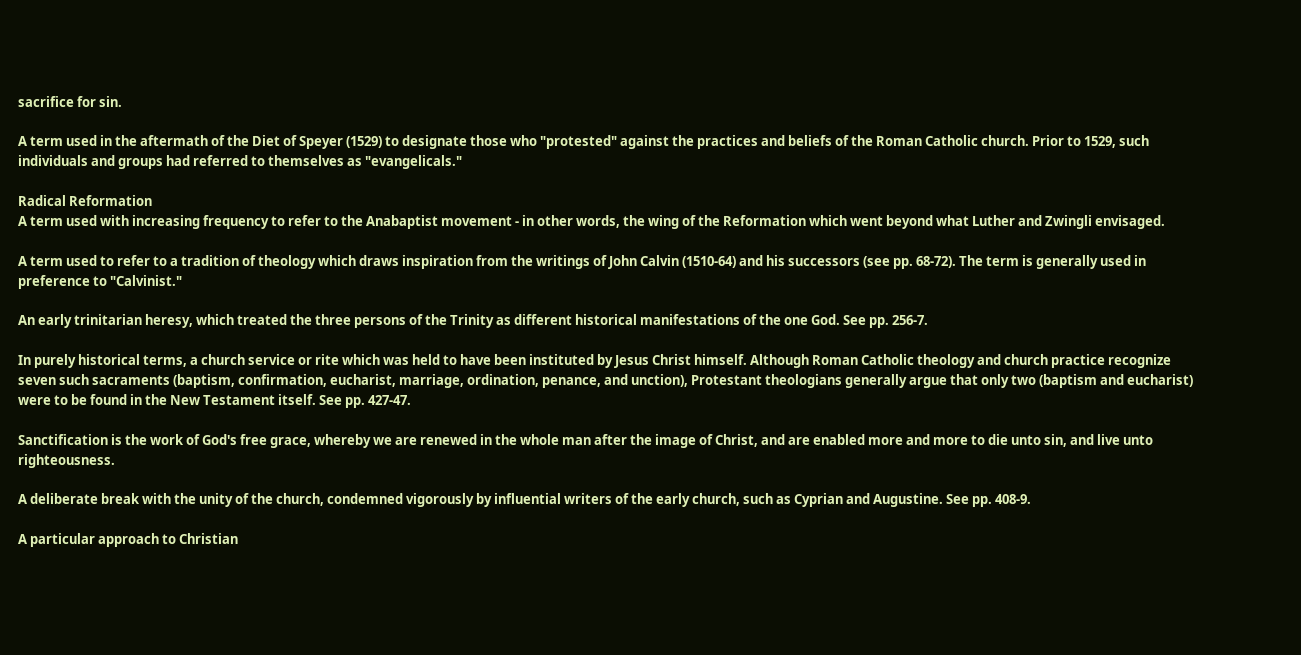sacrifice for sin.

A term used in the aftermath of the Diet of Speyer (1529) to designate those who "protested" against the practices and beliefs of the Roman Catholic church. Prior to 1529, such individuals and groups had referred to themselves as "evangelicals."

Radical Reformation
A term used with increasing frequency to refer to the Anabaptist movement - in other words, the wing of the Reformation which went beyond what Luther and Zwingli envisaged.

A term used to refer to a tradition of theology which draws inspiration from the writings of John Calvin (1510-64) and his successors (see pp. 68-72). The term is generally used in preference to "Calvinist."

An early trinitarian heresy, which treated the three persons of the Trinity as different historical manifestations of the one God. See pp. 256-7.

In purely historical terms, a church service or rite which was held to have been instituted by Jesus Christ himself. Although Roman Catholic theology and church practice recognize seven such sacraments (baptism, confirmation, eucharist, marriage, ordination, penance, and unction), Protestant theologians generally argue that only two (baptism and eucharist) were to be found in the New Testament itself. See pp. 427-47.

Sanctification is the work of God's free grace, whereby we are renewed in the whole man after the image of Christ, and are enabled more and more to die unto sin, and live unto righteousness.

A deliberate break with the unity of the church, condemned vigorously by influential writers of the early church, such as Cyprian and Augustine. See pp. 408-9.

A particular approach to Christian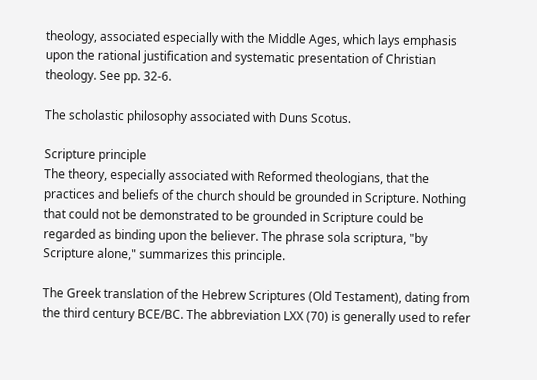theology, associated especially with the Middle Ages, which lays emphasis upon the rational justification and systematic presentation of Christian theology. See pp. 32-6.

The scholastic philosophy associated with Duns Scotus.

Scripture principle
The theory, especially associated with Reformed theologians, that the practices and beliefs of the church should be grounded in Scripture. Nothing that could not be demonstrated to be grounded in Scripture could be regarded as binding upon the believer. The phrase sola scriptura, "by Scripture alone," summarizes this principle.

The Greek translation of the Hebrew Scriptures (Old Testament), dating from the third century BCE/BC. The abbreviation LXX (70) is generally used to refer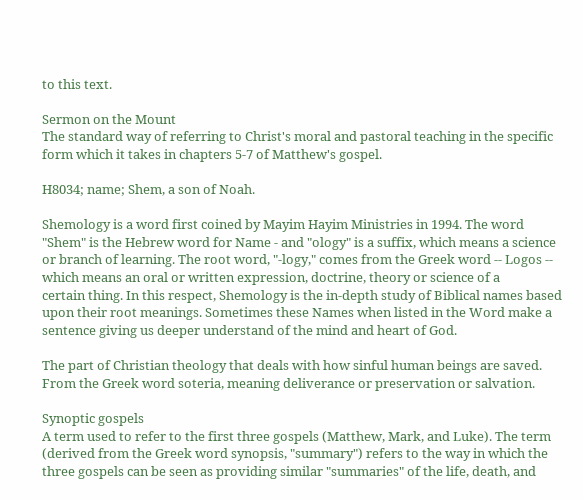to this text.

Sermon on the Mount
The standard way of referring to Christ's moral and pastoral teaching in the specific form which it takes in chapters 5-7 of Matthew's gospel.

H8034; name; Shem, a son of Noah.

Shemology is a word first coined by Mayim Hayim Ministries in 1994. The word "Shem" is the Hebrew word for Name - and "ology" is a suffix, which means a science or branch of learning. The root word, "-logy," comes from the Greek word -- Logos -- which means an oral or written expression, doctrine, theory or science of a
certain thing. In this respect, Shemology is the in-depth study of Biblical names based upon their root meanings. Sometimes these Names when listed in the Word make a sentence giving us deeper understand of the mind and heart of God.

The part of Christian theology that deals with how sinful human beings are saved. From the Greek word soteria, meaning deliverance or preservation or salvation.

Synoptic gospels
A term used to refer to the first three gospels (Matthew, Mark, and Luke). The term (derived from the Greek word synopsis, "summary") refers to the way in which the three gospels can be seen as providing similar "summaries" of the life, death, and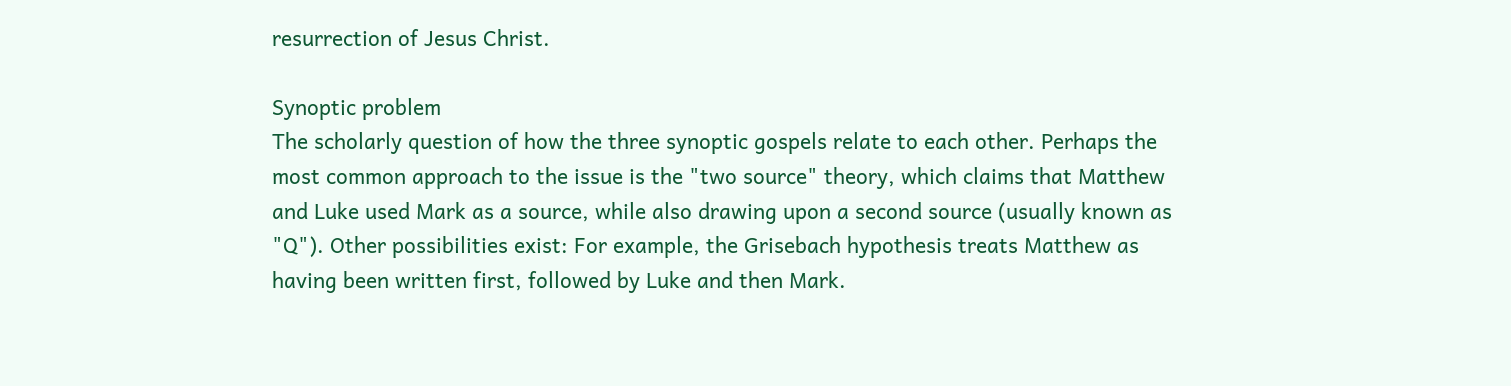resurrection of Jesus Christ.

Synoptic problem
The scholarly question of how the three synoptic gospels relate to each other. Perhaps the most common approach to the issue is the "two source" theory, which claims that Matthew and Luke used Mark as a source, while also drawing upon a second source (usually known as "Q"). Other possibilities exist: For example, the Grisebach hypothesis treats Matthew as having been written first, followed by Luke and then Mark.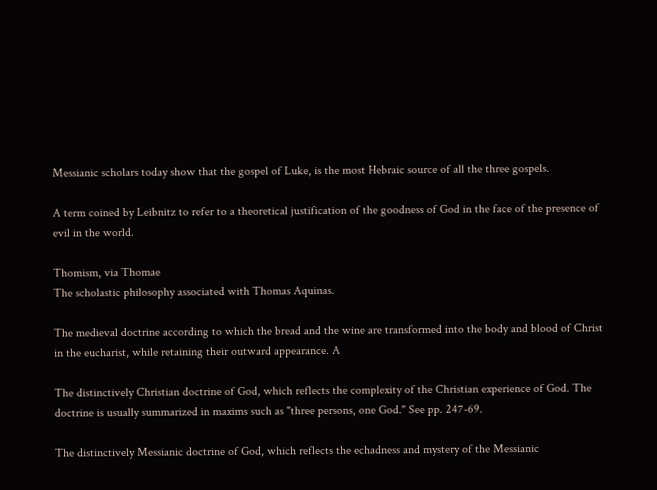Messianic scholars today show that the gospel of Luke, is the most Hebraic source of all the three gospels.

A term coined by Leibnitz to refer to a theoretical justification of the goodness of God in the face of the presence of evil in the world.

Thomism, via Thomae
The scholastic philosophy associated with Thomas Aquinas.

The medieval doctrine according to which the bread and the wine are transformed into the body and blood of Christ in the eucharist, while retaining their outward appearance. A

The distinctively Christian doctrine of God, which reflects the complexity of the Christian experience of God. The doctrine is usually summarized in maxims such as "three persons, one God." See pp. 247-69.

The distinctively Messianic doctrine of God, which reflects the echadness and mystery of the Messianic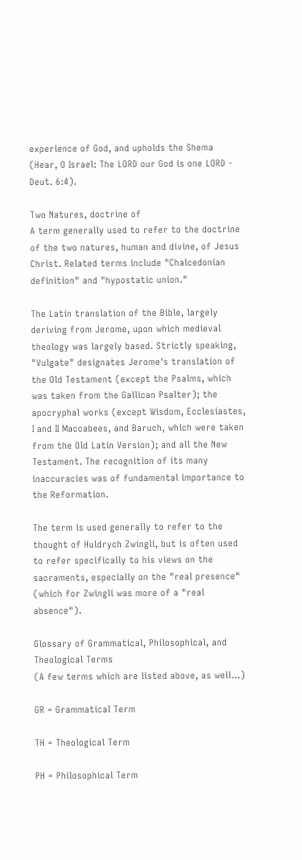experience of God, and upholds the Shema (Hear, O Israel: The LORD our God is one LORD - Deut. 6:4).

Two Natures, doctrine of
A term generally used to refer to the doctrine of the two natures, human and divine, of Jesus Christ. Related terms include "Chalcedonian definition" and "hypostatic union."

The Latin translation of the Bible, largely deriving from Jerome, upon which medieval theology was largely based. Strictly speaking, "Vulgate" designates Jerome's translation of the Old Testament (except the Psalms, which was taken from the Gallican Psalter); the apocryphal works (except Wisdom, Ecclesiastes, I and II Maccabees, and Baruch, which were taken from the Old Latin Version); and all the New Testament. The recognition of its many inaccuracies was of fundamental importance to the Reformation.

The term is used generally to refer to the thought of Huldrych Zwingli, but is often used to refer specifically to his views on the sacraments, especially on the "real presence" (which for Zwingli was more of a "real absence").

Glossary of Grammatical, Philosophical, and Theological Terms
(A few terms which are listed above, as well...)

GR = Grammatical Term

TH = Theological Term

PH = Philosophical Term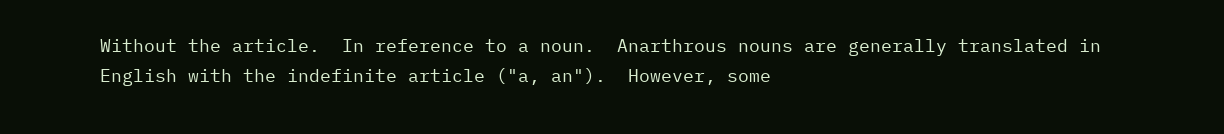Without the article.  In reference to a noun.  Anarthrous nouns are generally translated in English with the indefinite article ("a, an").  However, some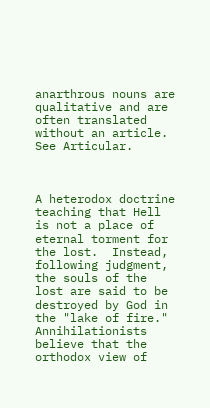anarthrous nouns are qualitative and are often translated without an article.  See Articular.



A heterodox doctrine teaching that Hell is not a place of eternal torment for the lost.  Instead, following judgment, the souls of the lost are said to be destroyed by God in the "lake of fire."  Annihilationists believe that the orthodox view of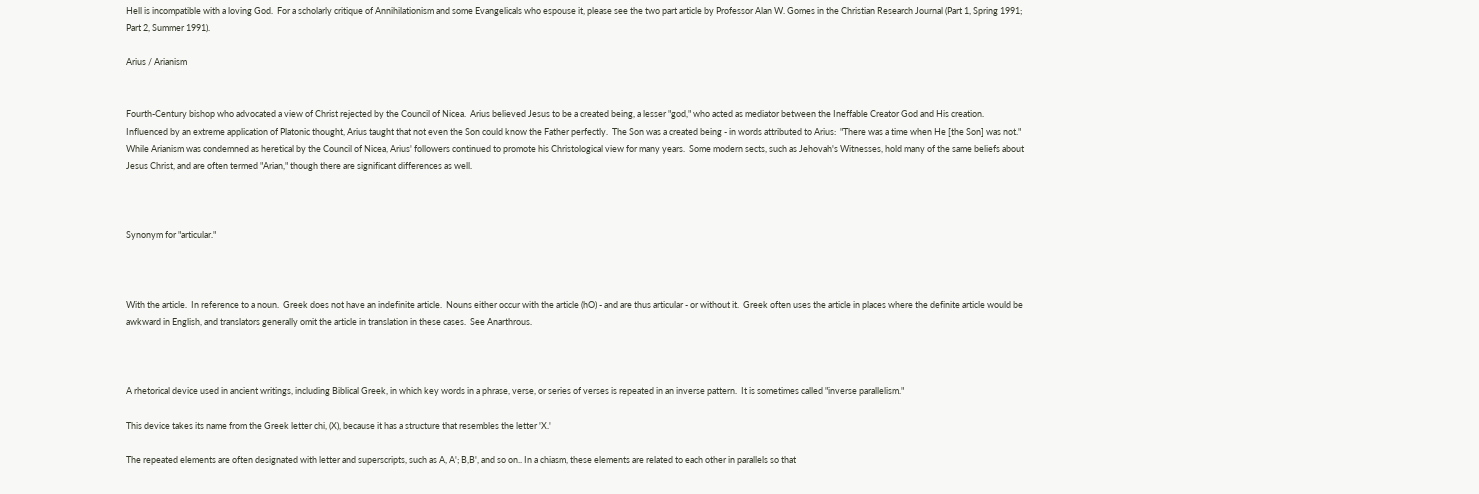Hell is incompatible with a loving God.  For a scholarly critique of Annihilationism and some Evangelicals who espouse it, please see the two part article by Professor Alan W. Gomes in the Christian Research Journal (Part 1, Spring 1991; Part 2, Summer 1991).

Arius / Arianism


Fourth-Century bishop who advocated a view of Christ rejected by the Council of Nicea.  Arius believed Jesus to be a created being, a lesser "god," who acted as mediator between the Ineffable Creator God and His creation.  Influenced by an extreme application of Platonic thought, Arius taught that not even the Son could know the Father perfectly.  The Son was a created being - in words attributed to Arius:  "There was a time when He [the Son] was not."  While Arianism was condemned as heretical by the Council of Nicea, Arius' followers continued to promote his Christological view for many years.  Some modern sects, such as Jehovah's Witnesses, hold many of the same beliefs about Jesus Christ, and are often termed "Arian," though there are significant differences as well.



Synonym for "articular."



With the article.  In reference to a noun.  Greek does not have an indefinite article.  Nouns either occur with the article (hO) - and are thus articular - or without it.  Greek often uses the article in places where the definite article would be awkward in English, and translators generally omit the article in translation in these cases.  See Anarthrous.



A rhetorical device used in ancient writings, including Biblical Greek, in which key words in a phrase, verse, or series of verses is repeated in an inverse pattern.  It is sometimes called "inverse parallelism."

This device takes its name from the Greek letter chi, (X), because it has a structure that resembles the letter 'X.'

The repeated elements are often designated with letter and superscripts, such as A, A'; B,B', and so on.. In a chiasm, these elements are related to each other in parallels so that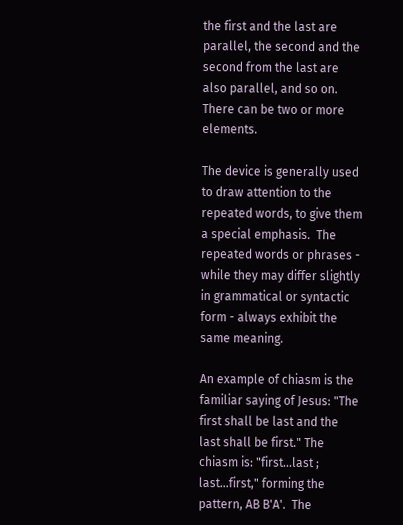the first and the last are parallel, the second and the second from the last are also parallel, and so on. There can be two or more elements.

The device is generally used to draw attention to the repeated words, to give them a special emphasis.  The repeated words or phrases - while they may differ slightly in grammatical or syntactic form - always exhibit the same meaning.

An example of chiasm is the familiar saying of Jesus: "The first shall be last and the last shall be first." The chiasm is: "first...last ; last...first," forming the pattern, AB B'A'.  The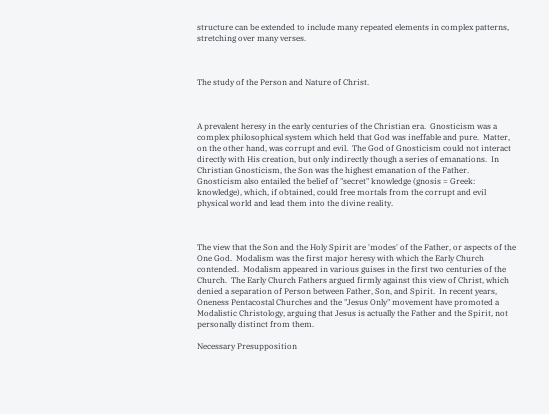structure can be extended to include many repeated elements in complex patterns, stretching over many verses.



The study of the Person and Nature of Christ.



A prevalent heresy in the early centuries of the Christian era.  Gnosticism was a complex philosophical system which held that God was ineffable and pure.  Matter, on the other hand, was corrupt and evil.  The God of Gnosticism could not interact directly with His creation, but only indirectly though a series of emanations.  In Christian Gnosticism, the Son was the highest emanation of the Father.  Gnosticism also entailed the belief of "secret" knowledge (gnosis = Greek: knowledge), which, if obtained, could free mortals from the corrupt and evil physical world and lead them into the divine reality.



The view that the Son and the Holy Spirit are 'modes' of the Father, or aspects of the One God.  Modalism was the first major heresy with which the Early Church contended.  Modalism appeared in various guises in the first two centuries of the Church.  The Early Church Fathers argued firmly against this view of Christ, which denied a separation of Person between Father, Son, and Spirit.  In recent years, Oneness Pentacostal Churches and the "Jesus Only" movement have promoted a Modalistic Christology, arguing that Jesus is actually the Father and the Spirit, not personally distinct from them.

Necessary Presupposition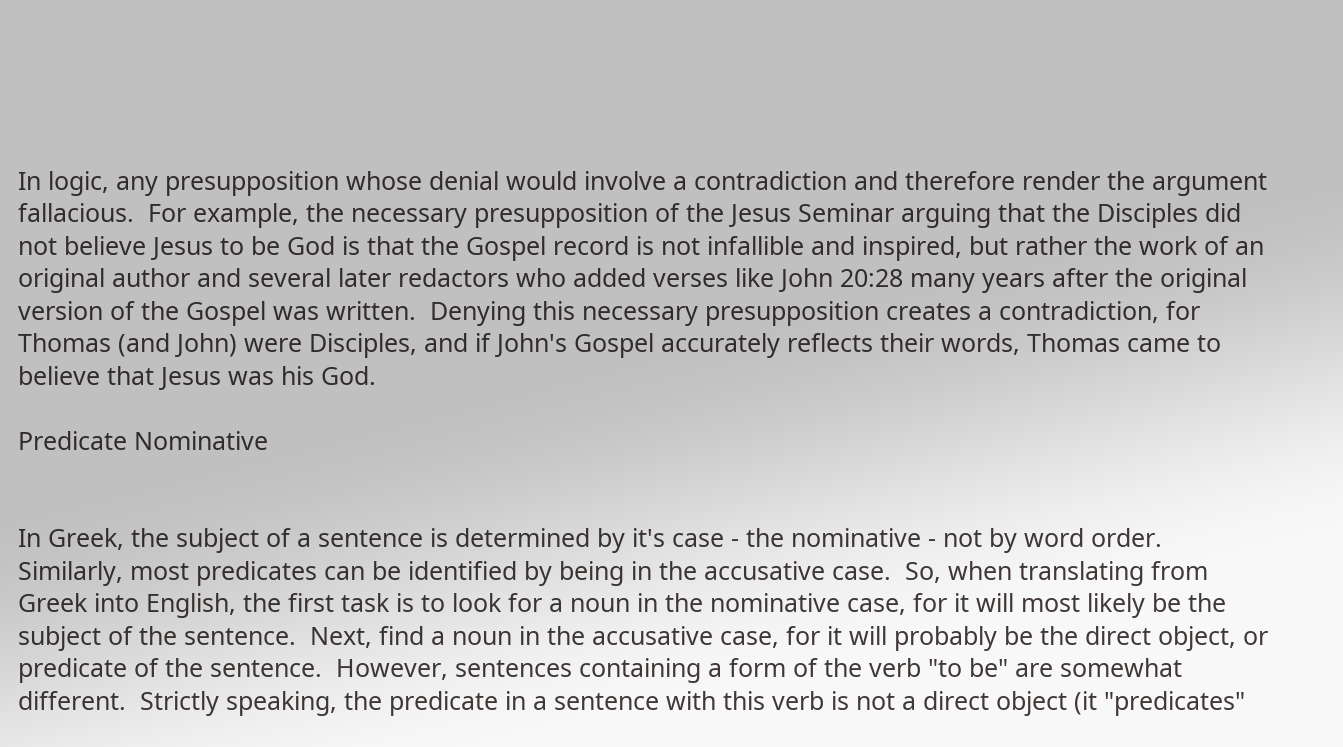In logic, any presupposition whose denial would involve a contradiction and therefore render the argument fallacious.  For example, the necessary presupposition of the Jesus Seminar arguing that the Disciples did not believe Jesus to be God is that the Gospel record is not infallible and inspired, but rather the work of an original author and several later redactors who added verses like John 20:28 many years after the original version of the Gospel was written.  Denying this necessary presupposition creates a contradiction, for Thomas (and John) were Disciples, and if John's Gospel accurately reflects their words, Thomas came to believe that Jesus was his God.

Predicate Nominative


In Greek, the subject of a sentence is determined by it's case - the nominative - not by word order.  Similarly, most predicates can be identified by being in the accusative case.  So, when translating from Greek into English, the first task is to look for a noun in the nominative case, for it will most likely be the subject of the sentence.  Next, find a noun in the accusative case, for it will probably be the direct object, or predicate of the sentence.  However, sentences containing a form of the verb "to be" are somewhat different.  Strictly speaking, the predicate in a sentence with this verb is not a direct object (it "predicates"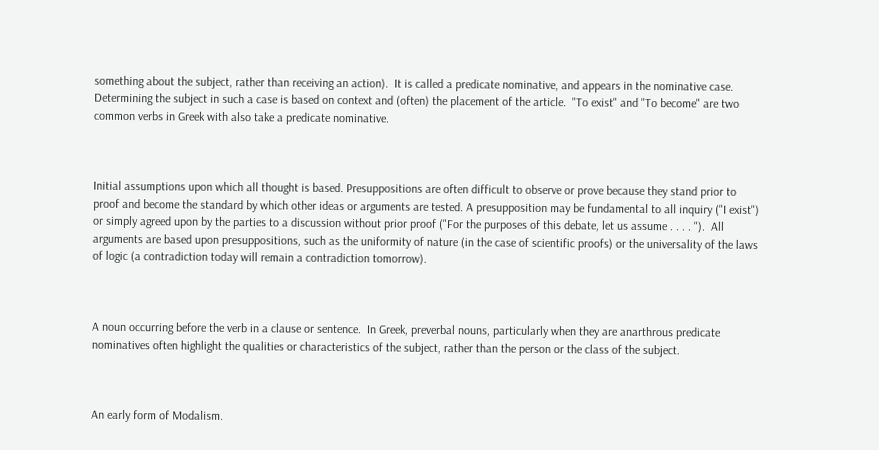something about the subject, rather than receiving an action).  It is called a predicate nominative, and appears in the nominative case.  Determining the subject in such a case is based on context and (often) the placement of the article.  "To exist" and "To become" are two common verbs in Greek with also take a predicate nominative.



Initial assumptions upon which all thought is based. Presuppositions are often difficult to observe or prove because they stand prior to proof and become the standard by which other ideas or arguments are tested. A presupposition may be fundamental to all inquiry ("I exist") or simply agreed upon by the parties to a discussion without prior proof ("For the purposes of this debate, let us assume . . . . ").  All arguments are based upon presuppositions, such as the uniformity of nature (in the case of scientific proofs) or the universality of the laws of logic (a contradiction today will remain a contradiction tomorrow).



A noun occurring before the verb in a clause or sentence.  In Greek, preverbal nouns, particularly when they are anarthrous predicate nominatives often highlight the qualities or characteristics of the subject, rather than the person or the class of the subject.



An early form of Modalism.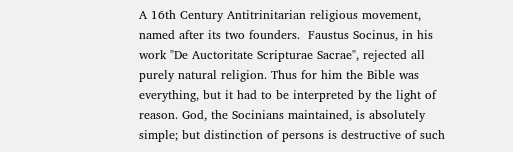A 16th Century Antitrinitarian religious movement, named after its two founders.  Faustus Socinus, in his work "De Auctoritate Scripturae Sacrae", rejected all purely natural religion. Thus for him the Bible was everything, but it had to be interpreted by the light of reason. God, the Socinians maintained, is absolutely simple; but distinction of persons is destructive of such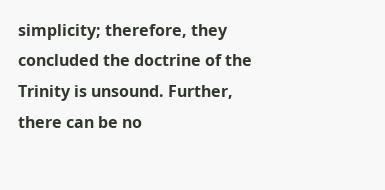simplicity; therefore, they concluded the doctrine of the Trinity is unsound. Further, there can be no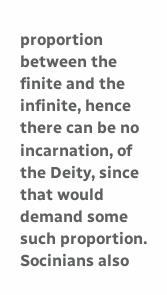proportion between the finite and the infinite, hence there can be no incarnation, of the Deity, since that would demand some such proportion.  Socinians also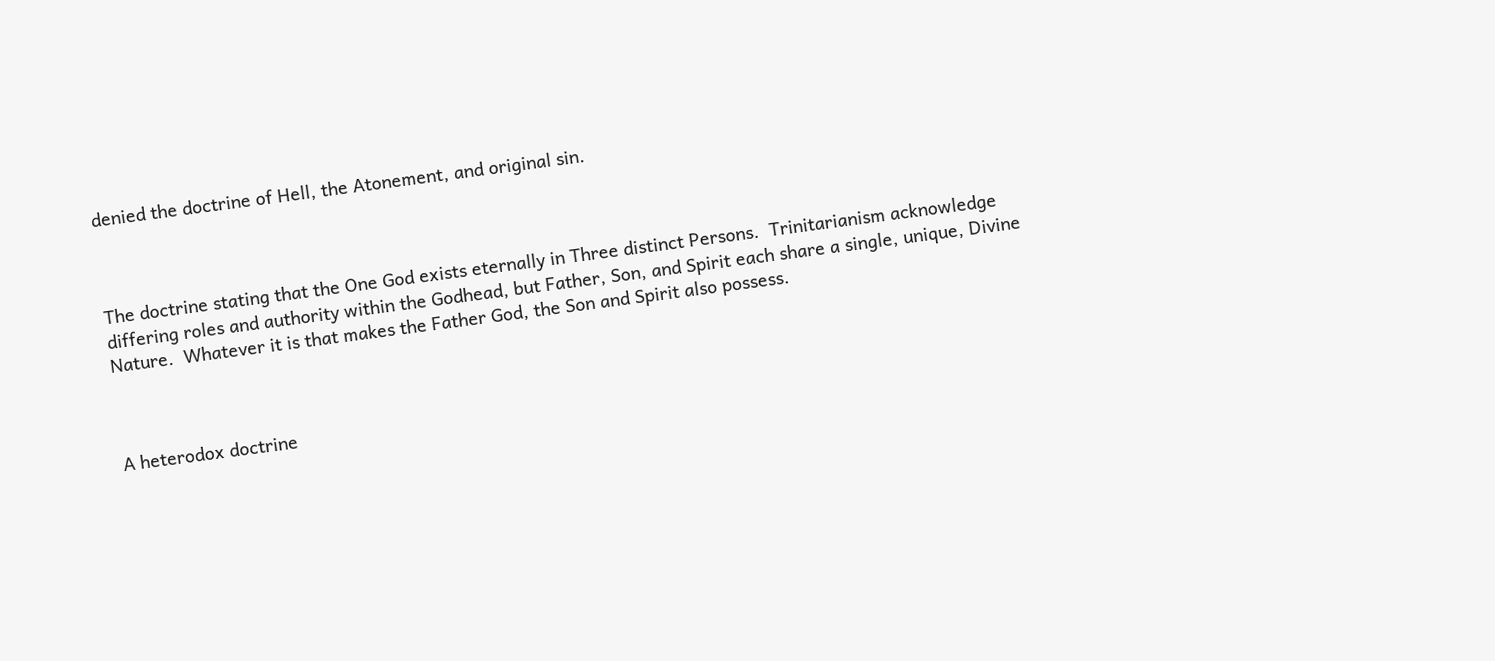denied the doctrine of Hell, the Atonement, and original sin.



The doctrine stating that the One God exists eternally in Three distinct Persons.  Trinitarianism acknowledge differing roles and authority within the Godhead, but Father, Son, and Spirit each share a single, unique, Divine Nature.  Whatever it is that makes the Father God, the Son and Spirit also possess.



A heterodox doctrine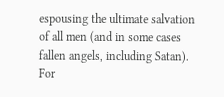espousing the ultimate salvation of all men (and in some cases fallen angels, including Satan).  For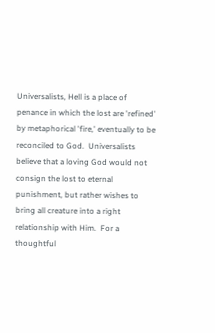Universalists, Hell is a place of penance in which the lost are 'refined' by metaphorical 'fire,' eventually to be reconciled to God.  Universalists believe that a loving God would not consign the lost to eternal  punishment, but rather wishes to bring all creature into a right relationship with Him.  For a thoughtful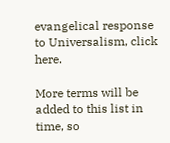evangelical response to Universalism, click here.

More terms will be added to this list in time, so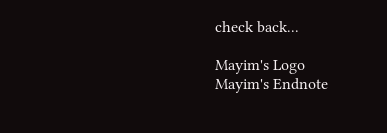check back...

Mayim's Logo
Mayim's Endnote